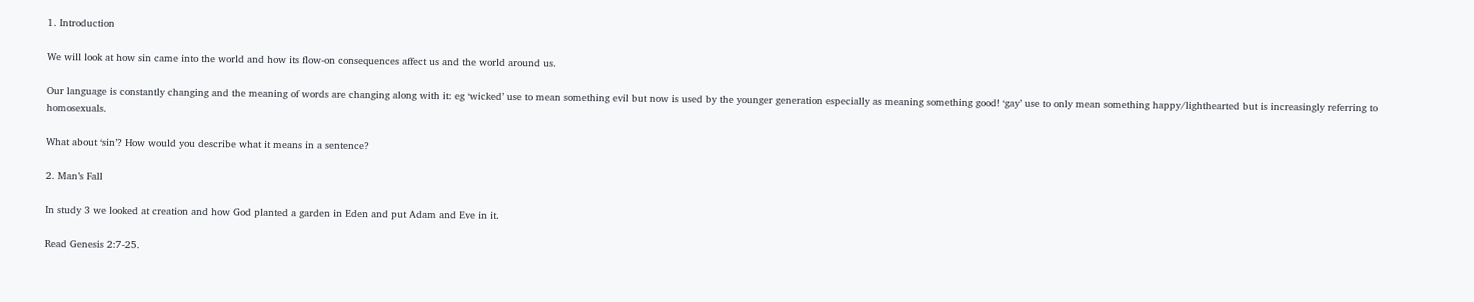1. Introduction

We will look at how sin came into the world and how its flow-on consequences affect us and the world around us.

Our language is constantly changing and the meaning of words are changing along with it: eg ‘wicked’ use to mean something evil but now is used by the younger generation especially as meaning something good! ‘gay’ use to only mean something happy/lighthearted but is increasingly referring to homosexuals.

What about ‘sin’? How would you describe what it means in a sentence?

2. Man’s Fall

In study 3 we looked at creation and how God planted a garden in Eden and put Adam and Eve in it.

Read Genesis 2:7-25.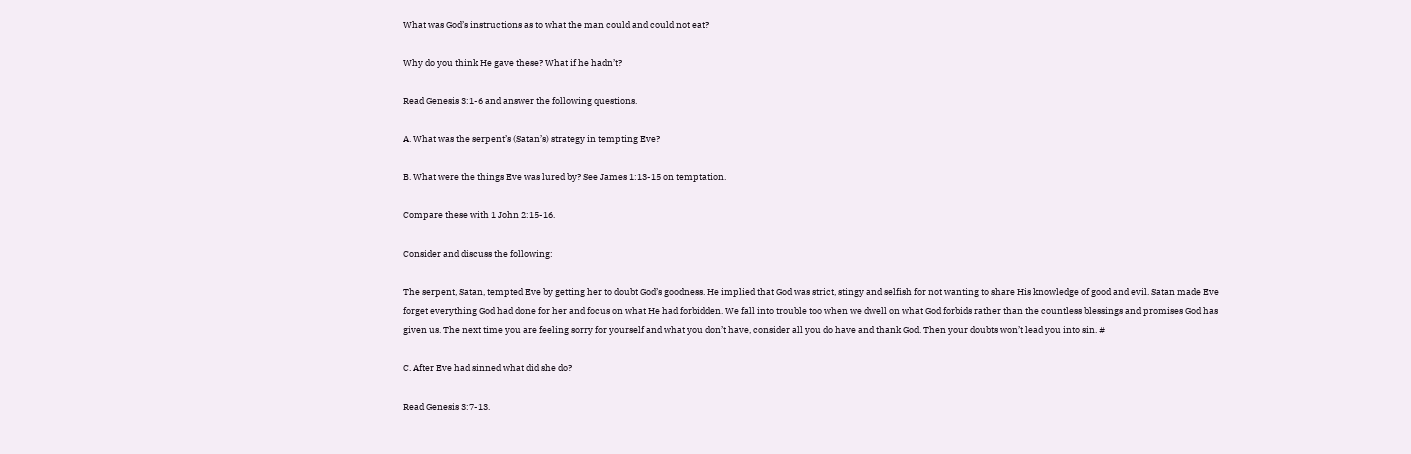What was God’s instructions as to what the man could and could not eat?

Why do you think He gave these? What if he hadn’t?

Read Genesis 3:1-6 and answer the following questions.

A. What was the serpent’s (Satan’s) strategy in tempting Eve?

B. What were the things Eve was lured by? See James 1:13-15 on temptation.

Compare these with 1 John 2:15-16.

Consider and discuss the following:

The serpent, Satan, tempted Eve by getting her to doubt God’s goodness. He implied that God was strict, stingy and selfish for not wanting to share His knowledge of good and evil. Satan made Eve forget everything God had done for her and focus on what He had forbidden. We fall into trouble too when we dwell on what God forbids rather than the countless blessings and promises God has given us. The next time you are feeling sorry for yourself and what you don’t have, consider all you do have and thank God. Then your doubts won’t lead you into sin. #

C. After Eve had sinned what did she do?

Read Genesis 3:7-13.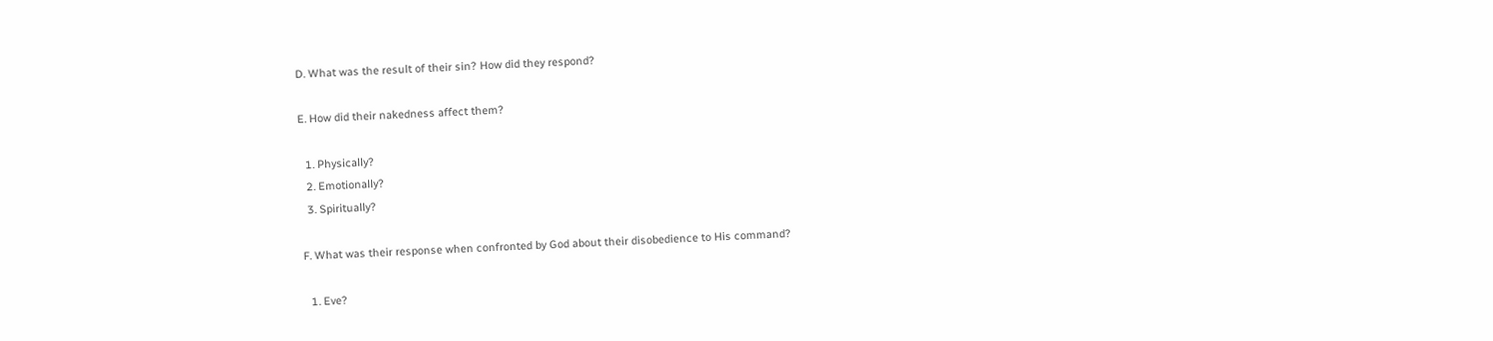D. What was the result of their sin? How did they respond?

E. How did their nakedness affect them?

  1. Physically?
  2. Emotionally?
  3. Spiritually?

F. What was their response when confronted by God about their disobedience to His command?

  1. Eve?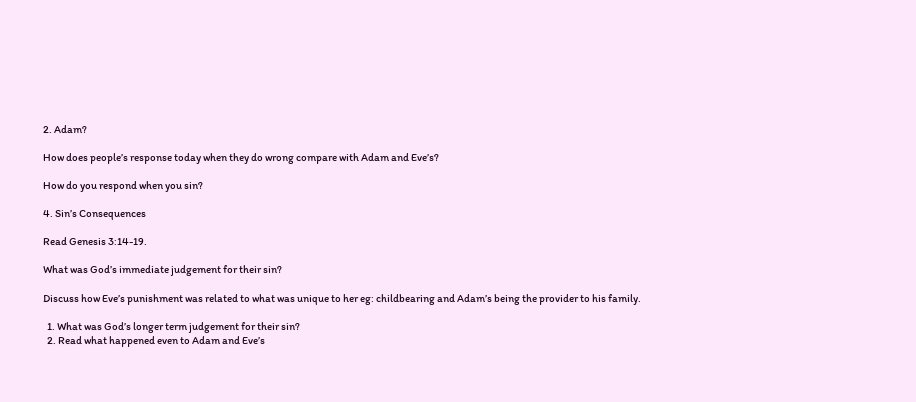2. Adam?

How does people’s response today when they do wrong compare with Adam and Eve’s?

How do you respond when you sin?

4. Sin’s Consequences

Read Genesis 3:14-19.

What was God’s immediate judgement for their sin?

Discuss how Eve’s punishment was related to what was unique to her eg: childbearing and Adam’s being the provider to his family.

  1. What was God’s longer term judgement for their sin?
  2. Read what happened even to Adam and Eve’s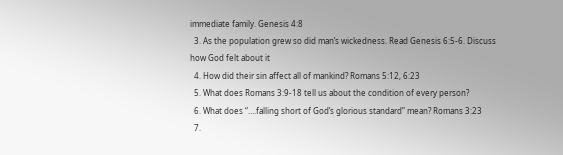immediate family. Genesis 4:8
  3. As the population grew so did man’s wickedness. Read Genesis 6:5-6. Discuss how God felt about it
  4. How did their sin affect all of mankind? Romans 5:12, 6:23
  5. What does Romans 3:9-18 tell us about the condition of every person?
  6. What does “….falling short of God’s glorious standard” mean? Romans 3:23
  7.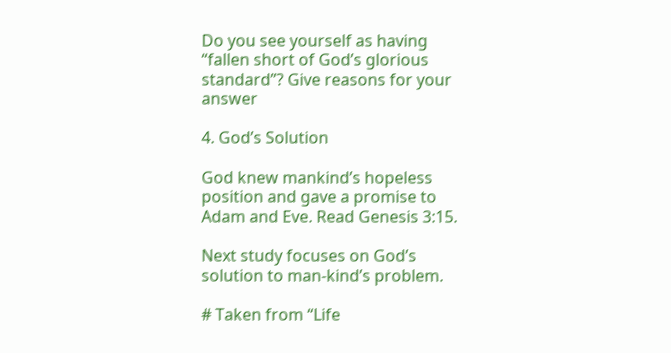Do you see yourself as having “fallen short of God’s glorious standard”? Give reasons for your answer

4. God’s Solution

God knew mankind’s hopeless position and gave a promise to Adam and Eve. Read Genesis 3:15.

Next study focuses on God’s solution to man-kind’s problem.

# Taken from “Life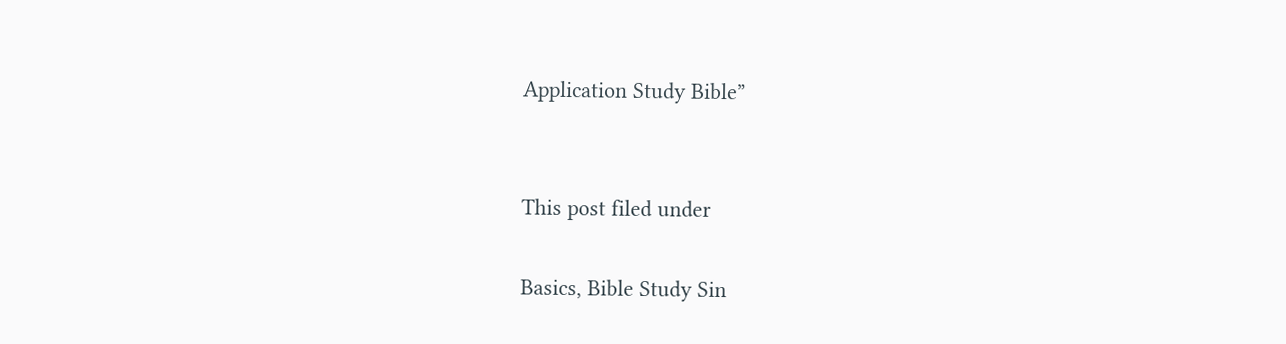Application Study Bible”


This post filed under

Basics, Bible Study Sin